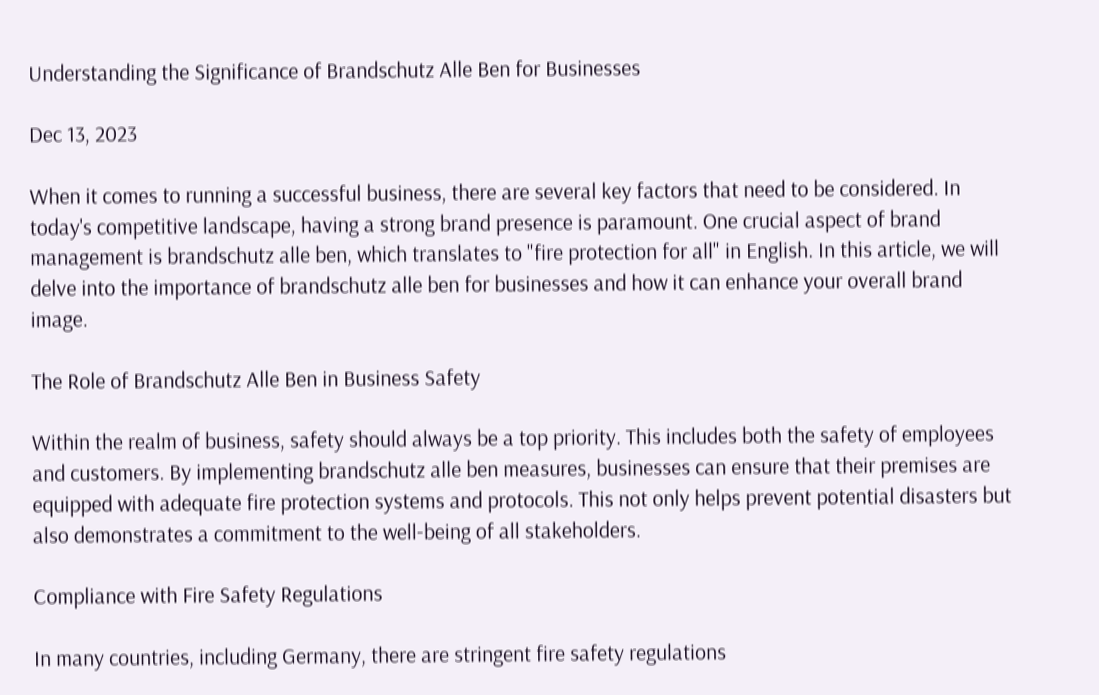Understanding the Significance of Brandschutz Alle Ben for Businesses

Dec 13, 2023

When it comes to running a successful business, there are several key factors that need to be considered. In today's competitive landscape, having a strong brand presence is paramount. One crucial aspect of brand management is brandschutz alle ben, which translates to "fire protection for all" in English. In this article, we will delve into the importance of brandschutz alle ben for businesses and how it can enhance your overall brand image.

The Role of Brandschutz Alle Ben in Business Safety

Within the realm of business, safety should always be a top priority. This includes both the safety of employees and customers. By implementing brandschutz alle ben measures, businesses can ensure that their premises are equipped with adequate fire protection systems and protocols. This not only helps prevent potential disasters but also demonstrates a commitment to the well-being of all stakeholders.

Compliance with Fire Safety Regulations

In many countries, including Germany, there are stringent fire safety regulations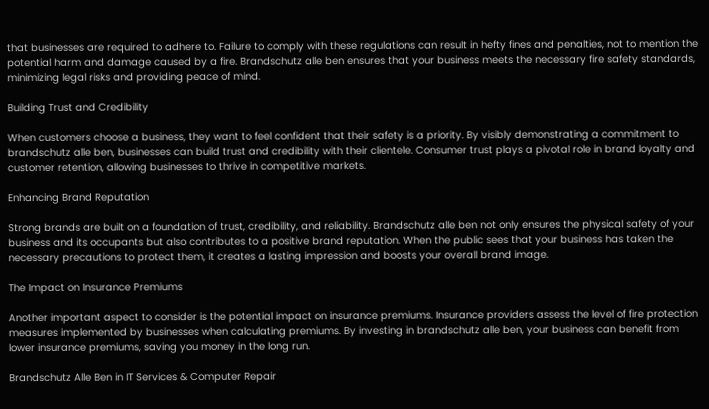that businesses are required to adhere to. Failure to comply with these regulations can result in hefty fines and penalties, not to mention the potential harm and damage caused by a fire. Brandschutz alle ben ensures that your business meets the necessary fire safety standards, minimizing legal risks and providing peace of mind.

Building Trust and Credibility

When customers choose a business, they want to feel confident that their safety is a priority. By visibly demonstrating a commitment to brandschutz alle ben, businesses can build trust and credibility with their clientele. Consumer trust plays a pivotal role in brand loyalty and customer retention, allowing businesses to thrive in competitive markets.

Enhancing Brand Reputation

Strong brands are built on a foundation of trust, credibility, and reliability. Brandschutz alle ben not only ensures the physical safety of your business and its occupants but also contributes to a positive brand reputation. When the public sees that your business has taken the necessary precautions to protect them, it creates a lasting impression and boosts your overall brand image.

The Impact on Insurance Premiums

Another important aspect to consider is the potential impact on insurance premiums. Insurance providers assess the level of fire protection measures implemented by businesses when calculating premiums. By investing in brandschutz alle ben, your business can benefit from lower insurance premiums, saving you money in the long run.

Brandschutz Alle Ben in IT Services & Computer Repair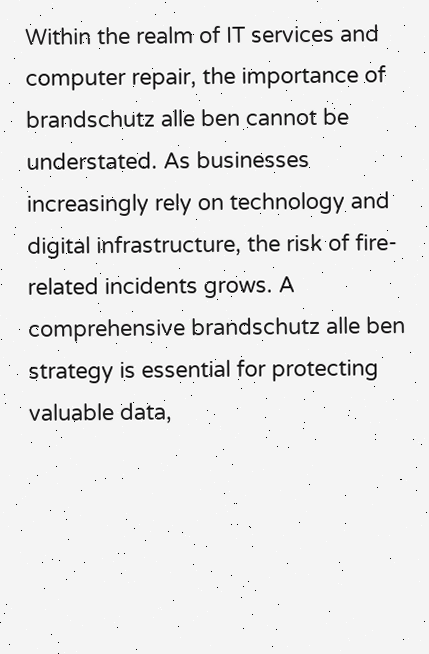Within the realm of IT services and computer repair, the importance of brandschutz alle ben cannot be understated. As businesses increasingly rely on technology and digital infrastructure, the risk of fire-related incidents grows. A comprehensive brandschutz alle ben strategy is essential for protecting valuable data,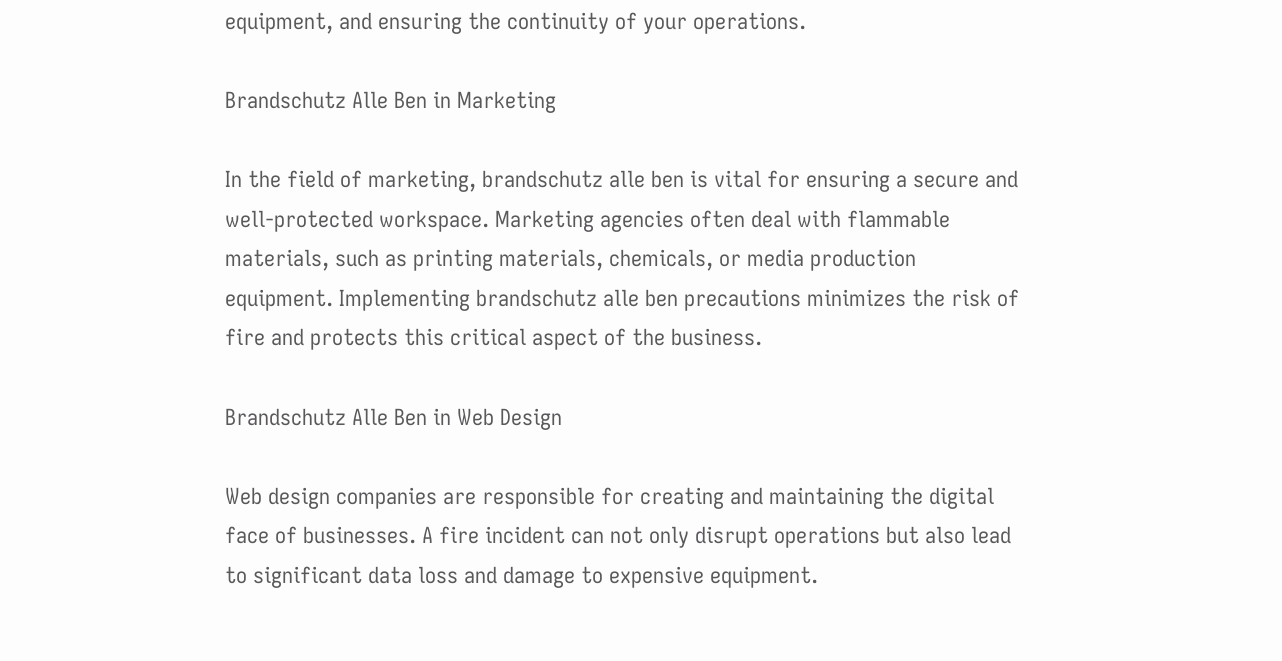equipment, and ensuring the continuity of your operations.

Brandschutz Alle Ben in Marketing

In the field of marketing, brandschutz alle ben is vital for ensuring a secure and well-protected workspace. Marketing agencies often deal with flammable materials, such as printing materials, chemicals, or media production equipment. Implementing brandschutz alle ben precautions minimizes the risk of fire and protects this critical aspect of the business.

Brandschutz Alle Ben in Web Design

Web design companies are responsible for creating and maintaining the digital face of businesses. A fire incident can not only disrupt operations but also lead to significant data loss and damage to expensive equipment.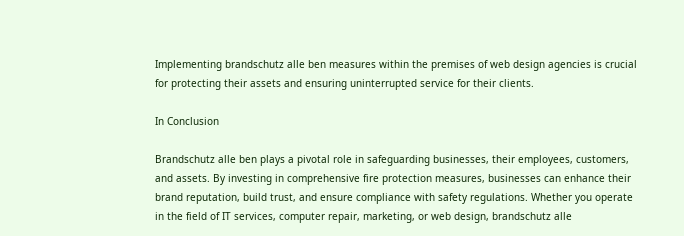Implementing brandschutz alle ben measures within the premises of web design agencies is crucial for protecting their assets and ensuring uninterrupted service for their clients.

In Conclusion

Brandschutz alle ben plays a pivotal role in safeguarding businesses, their employees, customers, and assets. By investing in comprehensive fire protection measures, businesses can enhance their brand reputation, build trust, and ensure compliance with safety regulations. Whether you operate in the field of IT services, computer repair, marketing, or web design, brandschutz alle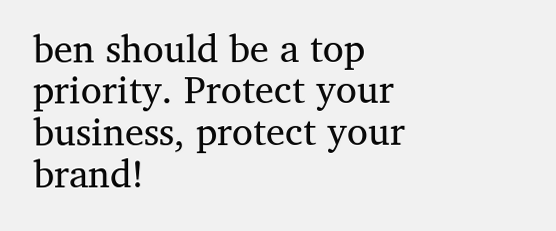ben should be a top priority. Protect your business, protect your brand!